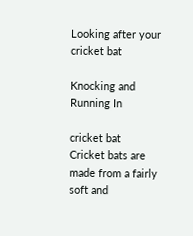Looking after your cricket bat

Knocking and Running In

cricket bat
Cricket bats are made from a fairly soft and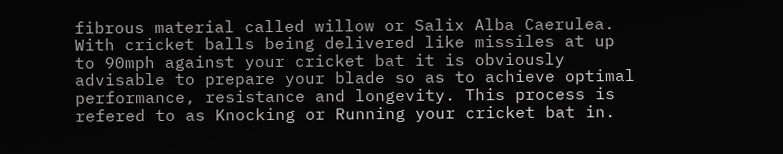fibrous material called willow or Salix Alba Caerulea. With cricket balls being delivered like missiles at up to 90mph against your cricket bat it is obviously advisable to prepare your blade so as to achieve optimal performance, resistance and longevity. This process is refered to as Knocking or Running your cricket bat in.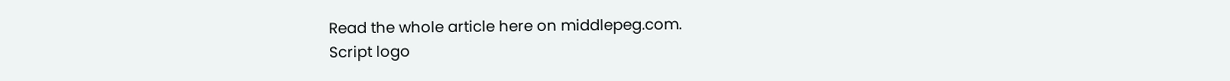Read the whole article here on middlepeg.com.
Script logo